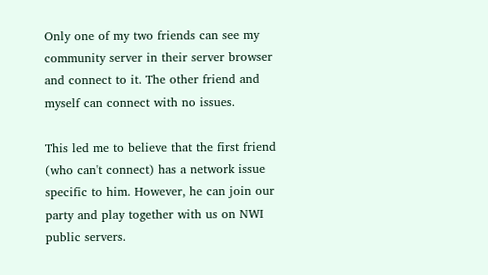Only one of my two friends can see my community server in their server browser and connect to it. The other friend and myself can connect with no issues.

This led me to believe that the first friend (who can't connect) has a network issue specific to him. However, he can join our party and play together with us on NWI public servers.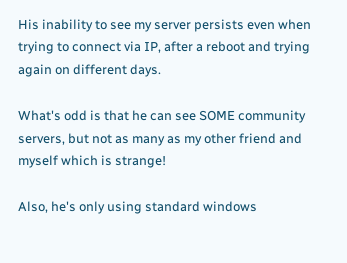His inability to see my server persists even when trying to connect via IP, after a reboot and trying again on different days.

What's odd is that he can see SOME community servers, but not as many as my other friend and myself which is strange!

Also, he's only using standard windows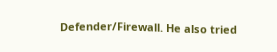Defender/Firewall. He also tried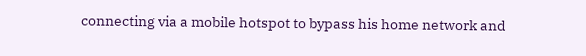connecting via a mobile hotspot to bypass his home network and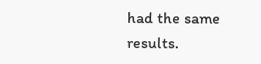had the same results.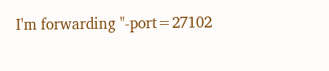I'm forwarding "-port=27102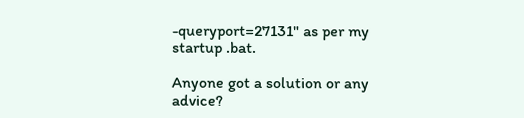-queryport=27131" as per my startup .bat.

Anyone got a solution or any advice?